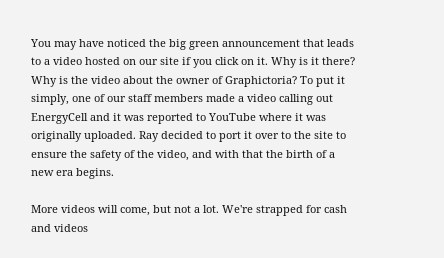You may have noticed the big green announcement that leads to a video hosted on our site if you click on it. Why is it there? Why is the video about the owner of Graphictoria? To put it simply, one of our staff members made a video calling out EnergyCell and it was reported to YouTube where it was originally uploaded. Ray decided to port it over to the site to ensure the safety of the video, and with that the birth of a new era begins.

More videos will come, but not a lot. We're strapped for cash and videos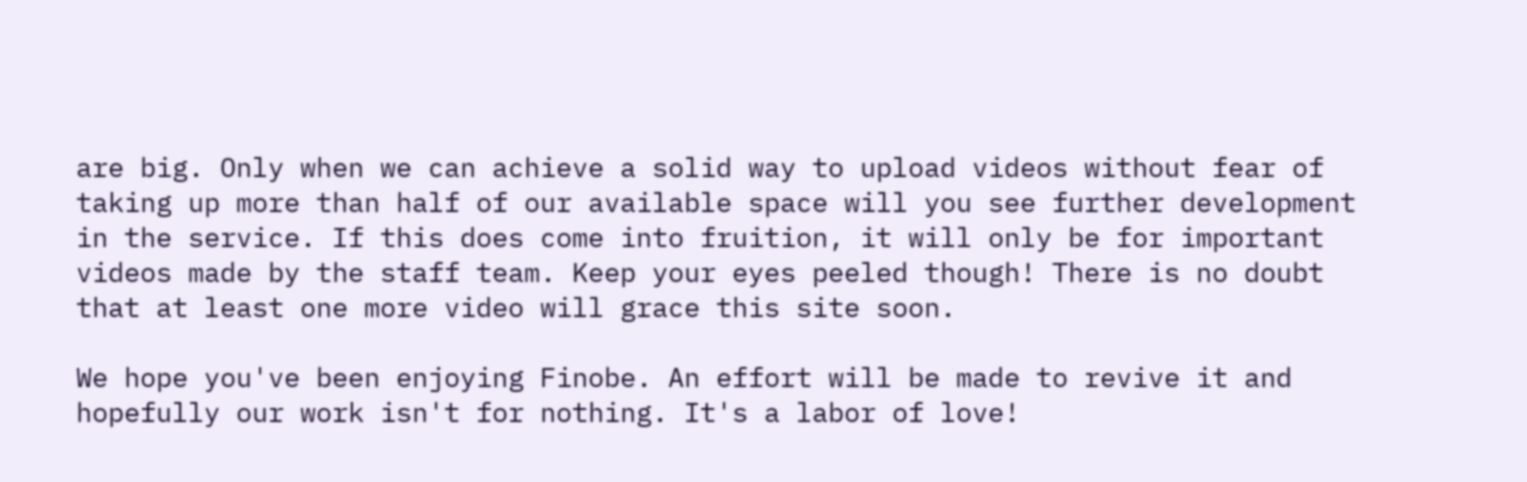are big. Only when we can achieve a solid way to upload videos without fear of taking up more than half of our available space will you see further development in the service. If this does come into fruition, it will only be for important videos made by the staff team. Keep your eyes peeled though! There is no doubt that at least one more video will grace this site soon.

We hope you've been enjoying Finobe. An effort will be made to revive it and hopefully our work isn't for nothing. It's a labor of love!